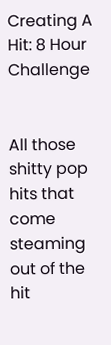Creating A Hit: 8 Hour Challenge


All those shitty pop hits that come steaming out of the hit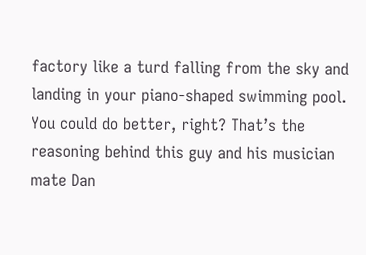factory like a turd falling from the sky and landing in your piano-shaped swimming pool. You could do better, right? That’s the reasoning behind this guy and his musician mate Dan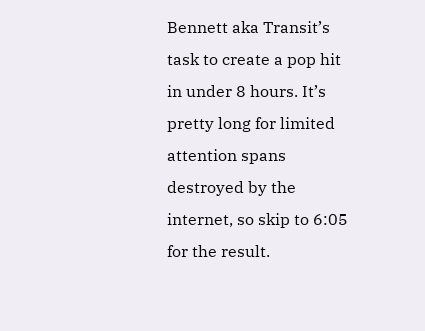Bennett aka Transit’s task to create a pop hit in under 8 hours. It’s pretty long for limited attention spans destroyed by the internet, so skip to 6:05 for the result.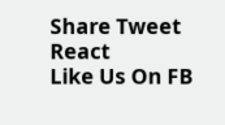Share Tweet React
Like Us On FB